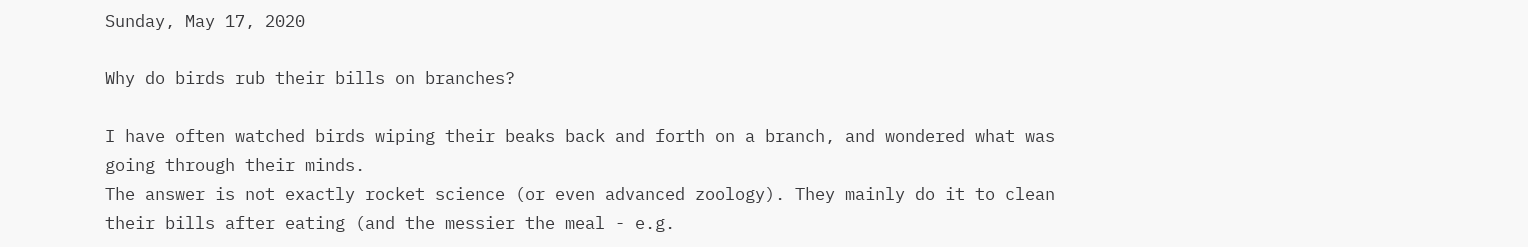Sunday, May 17, 2020

Why do birds rub their bills on branches?

I have often watched birds wiping their beaks back and forth on a branch, and wondered what was going through their minds.
The answer is not exactly rocket science (or even advanced zoology). They mainly do it to clean their bills after eating (and the messier the meal - e.g.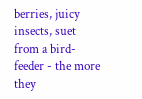berries, juicy insects, suet from a bird-feeder - the more they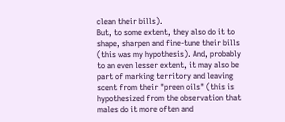clean their bills).
But, to some extent, they also do it to shape, sharpen and fine-tune their bills (this was my hypothesis). And, probably to an even lesser extent, it may also be part of marking territory and leaving scent from their "preen oils" (this is hypothesized from the observation that males do it more often and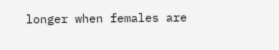longer when females are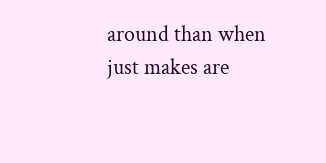around than when just makes are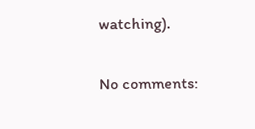watching).

No comments: